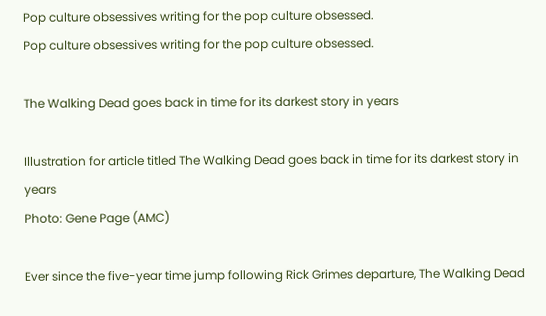Pop culture obsessives writing for the pop culture obsessed.
Pop culture obsessives writing for the pop culture obsessed.

The Walking Dead goes back in time for its darkest story in years

Illustration for article titled The Walking Dead goes back in time for its darkest story in years
Photo: Gene Page (AMC)

Ever since the five-year time jump following Rick Grimes departure, The Walking Dead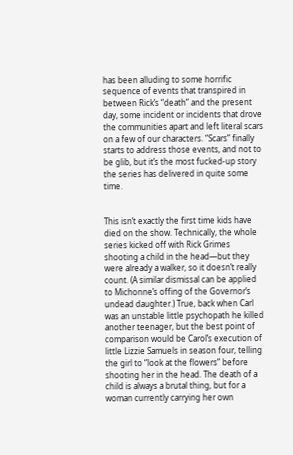has been alluding to some horrific sequence of events that transpired in between Rick’s “death” and the present day, some incident or incidents that drove the communities apart and left literal scars on a few of our characters. “Scars” finally starts to address those events, and not to be glib, but it’s the most fucked-up story the series has delivered in quite some time.


This isn’t exactly the first time kids have died on the show. Technically, the whole series kicked off with Rick Grimes shooting a child in the head—but they were already a walker, so it doesn’t really count. (A similar dismissal can be applied to Michonne’s offing of the Governor’s undead daughter.) True, back when Carl was an unstable little psychopath he killed another teenager, but the best point of comparison would be Carol’s execution of little Lizzie Samuels in season four, telling the girl to “look at the flowers” before shooting her in the head. The death of a child is always a brutal thing, but for a woman currently carrying her own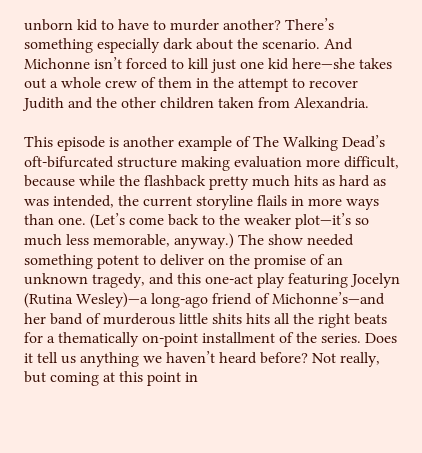unborn kid to have to murder another? There’s something especially dark about the scenario. And Michonne isn’t forced to kill just one kid here—she takes out a whole crew of them in the attempt to recover Judith and the other children taken from Alexandria.

This episode is another example of The Walking Dead’s oft-bifurcated structure making evaluation more difficult, because while the flashback pretty much hits as hard as was intended, the current storyline flails in more ways than one. (Let’s come back to the weaker plot—it’s so much less memorable, anyway.) The show needed something potent to deliver on the promise of an unknown tragedy, and this one-act play featuring Jocelyn (Rutina Wesley)—a long-ago friend of Michonne’s—and her band of murderous little shits hits all the right beats for a thematically on-point installment of the series. Does it tell us anything we haven’t heard before? Not really, but coming at this point in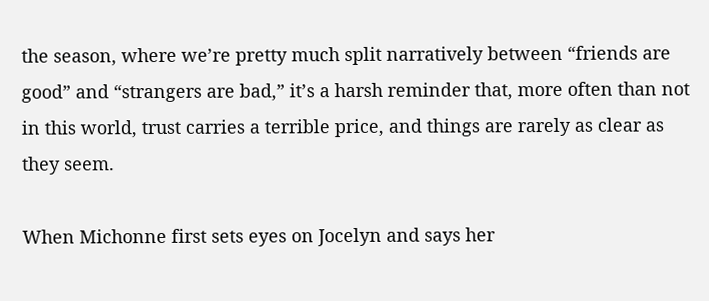the season, where we’re pretty much split narratively between “friends are good” and “strangers are bad,” it’s a harsh reminder that, more often than not in this world, trust carries a terrible price, and things are rarely as clear as they seem.

When Michonne first sets eyes on Jocelyn and says her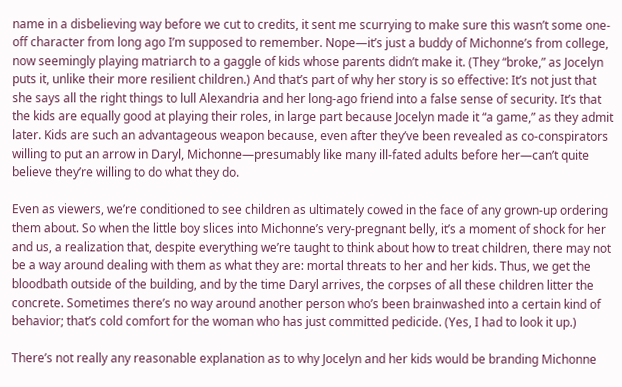name in a disbelieving way before we cut to credits, it sent me scurrying to make sure this wasn’t some one-off character from long ago I’m supposed to remember. Nope—it’s just a buddy of Michonne’s from college, now seemingly playing matriarch to a gaggle of kids whose parents didn’t make it. (They “broke,” as Jocelyn puts it, unlike their more resilient children.) And that’s part of why her story is so effective: It’s not just that she says all the right things to lull Alexandria and her long-ago friend into a false sense of security. It’s that the kids are equally good at playing their roles, in large part because Jocelyn made it “a game,” as they admit later. Kids are such an advantageous weapon because, even after they’ve been revealed as co-conspirators willing to put an arrow in Daryl, Michonne—presumably like many ill-fated adults before her—can’t quite believe they’re willing to do what they do.

Even as viewers, we’re conditioned to see children as ultimately cowed in the face of any grown-up ordering them about. So when the little boy slices into Michonne’s very-pregnant belly, it’s a moment of shock for her and us, a realization that, despite everything we’re taught to think about how to treat children, there may not be a way around dealing with them as what they are: mortal threats to her and her kids. Thus, we get the bloodbath outside of the building, and by the time Daryl arrives, the corpses of all these children litter the concrete. Sometimes there’s no way around another person who’s been brainwashed into a certain kind of behavior; that’s cold comfort for the woman who has just committed pedicide. (Yes, I had to look it up.)

There’s not really any reasonable explanation as to why Jocelyn and her kids would be branding Michonne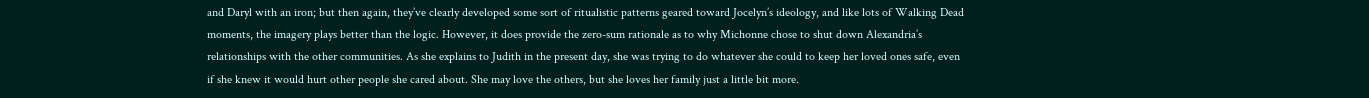and Daryl with an iron; but then again, they’ve clearly developed some sort of ritualistic patterns geared toward Jocelyn’s ideology, and like lots of Walking Dead moments, the imagery plays better than the logic. However, it does provide the zero-sum rationale as to why Michonne chose to shut down Alexandria’s relationships with the other communities. As she explains to Judith in the present day, she was trying to do whatever she could to keep her loved ones safe, even if she knew it would hurt other people she cared about. She may love the others, but she loves her family just a little bit more.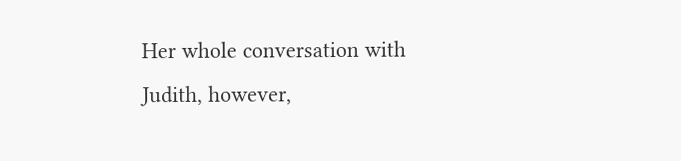Her whole conversation with Judith, however,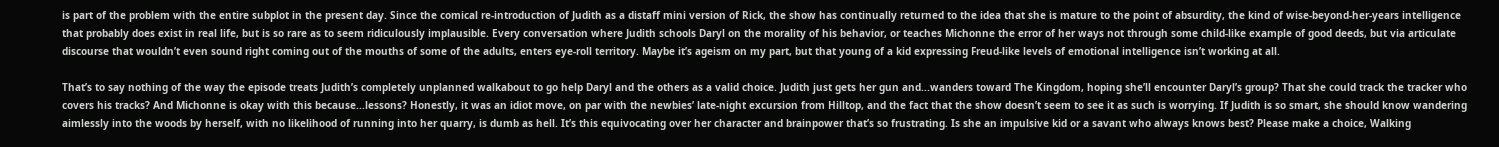is part of the problem with the entire subplot in the present day. Since the comical re-introduction of Judith as a distaff mini version of Rick, the show has continually returned to the idea that she is mature to the point of absurdity, the kind of wise-beyond-her-years intelligence that probably does exist in real life, but is so rare as to seem ridiculously implausible. Every conversation where Judith schools Daryl on the morality of his behavior, or teaches Michonne the error of her ways not through some child-like example of good deeds, but via articulate discourse that wouldn’t even sound right coming out of the mouths of some of the adults, enters eye-roll territory. Maybe it’s ageism on my part, but that young of a kid expressing Freud-like levels of emotional intelligence isn’t working at all.

That’s to say nothing of the way the episode treats Judith’s completely unplanned walkabout to go help Daryl and the others as a valid choice. Judith just gets her gun and...wanders toward The Kingdom, hoping she’ll encounter Daryl’s group? That she could track the tracker who covers his tracks? And Michonne is okay with this because...lessons? Honestly, it was an idiot move, on par with the newbies’ late-night excursion from Hilltop, and the fact that the show doesn’t seem to see it as such is worrying. If Judith is so smart, she should know wandering aimlessly into the woods by herself, with no likelihood of running into her quarry, is dumb as hell. It’s this equivocating over her character and brainpower that’s so frustrating. Is she an impulsive kid or a savant who always knows best? Please make a choice, Walking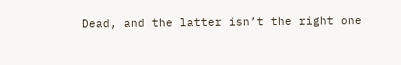Dead, and the latter isn’t the right one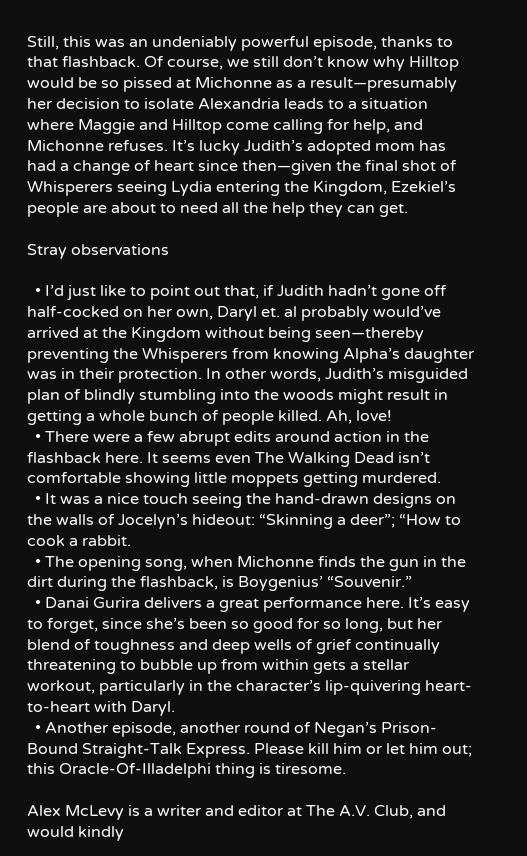Still, this was an undeniably powerful episode, thanks to that flashback. Of course, we still don’t know why Hilltop would be so pissed at Michonne as a result—presumably her decision to isolate Alexandria leads to a situation where Maggie and Hilltop come calling for help, and Michonne refuses. It’s lucky Judith’s adopted mom has had a change of heart since then—given the final shot of Whisperers seeing Lydia entering the Kingdom, Ezekiel’s people are about to need all the help they can get.

Stray observations

  • I’d just like to point out that, if Judith hadn’t gone off half-cocked on her own, Daryl et. al probably would’ve arrived at the Kingdom without being seen—thereby preventing the Whisperers from knowing Alpha’s daughter was in their protection. In other words, Judith’s misguided plan of blindly stumbling into the woods might result in getting a whole bunch of people killed. Ah, love!
  • There were a few abrupt edits around action in the flashback here. It seems even The Walking Dead isn’t comfortable showing little moppets getting murdered.
  • It was a nice touch seeing the hand-drawn designs on the walls of Jocelyn’s hideout: “Skinning a deer”; “How to cook a rabbit.
  • The opening song, when Michonne finds the gun in the dirt during the flashback, is Boygenius’ “Souvenir.”
  • Danai Gurira delivers a great performance here. It’s easy to forget, since she’s been so good for so long, but her blend of toughness and deep wells of grief continually threatening to bubble up from within gets a stellar workout, particularly in the character’s lip-quivering heart-to-heart with Daryl.
  • Another episode, another round of Negan’s Prison-Bound Straight-Talk Express. Please kill him or let him out; this Oracle-Of-Illadelphi thing is tiresome.

Alex McLevy is a writer and editor at The A.V. Club, and would kindly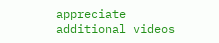appreciate additional videos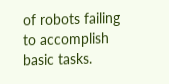of robots failing to accomplish basic tasks.